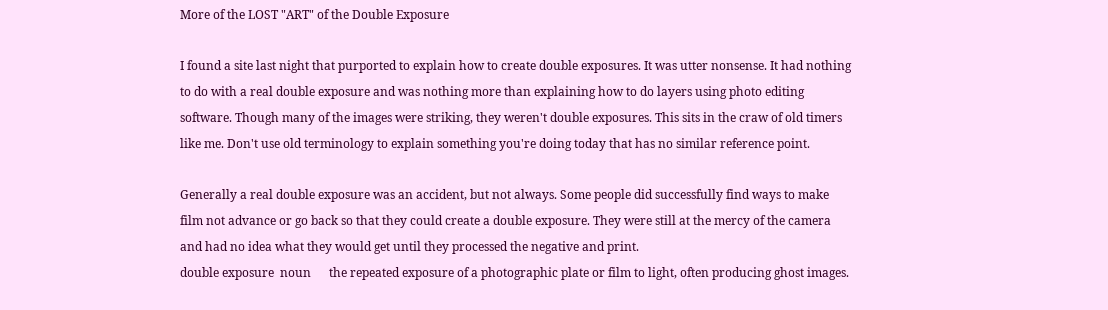More of the LOST "ART" of the Double Exposure

I found a site last night that purported to explain how to create double exposures. It was utter nonsense. It had nothing to do with a real double exposure and was nothing more than explaining how to do layers using photo editing software. Though many of the images were striking, they weren't double exposures. This sits in the craw of old timers like me. Don't use old terminology to explain something you're doing today that has no similar reference point.

Generally a real double exposure was an accident, but not always. Some people did successfully find ways to make film not advance or go back so that they could create a double exposure. They were still at the mercy of the camera and had no idea what they would get until they processed the negative and print.
double exposure  noun      the repeated exposure of a photographic plate or film to light, often producing ghost images.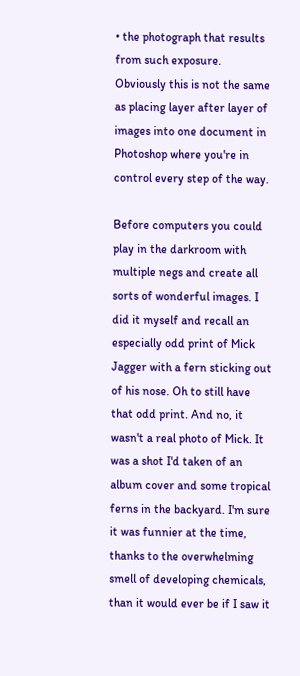• the photograph that results from such exposure.
Obviously this is not the same as placing layer after layer of images into one document in Photoshop where you're in control every step of the way.

Before computers you could play in the darkroom with multiple negs and create all sorts of wonderful images. I did it myself and recall an especially odd print of Mick Jagger with a fern sticking out of his nose. Oh to still have that odd print. And no, it wasn't a real photo of Mick. It was a shot I'd taken of an album cover and some tropical ferns in the backyard. I'm sure it was funnier at the time, thanks to the overwhelming smell of developing chemicals, than it would ever be if I saw it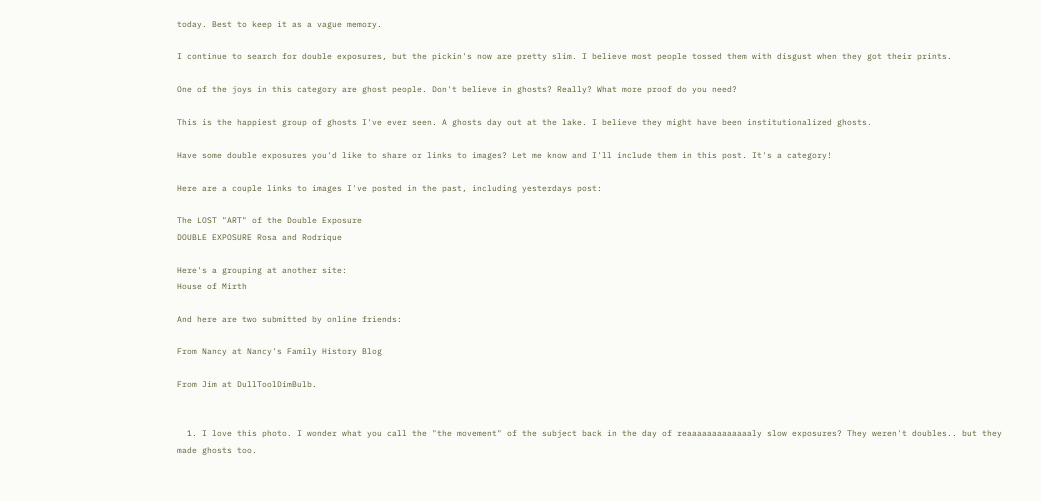today. Best to keep it as a vague memory.

I continue to search for double exposures, but the pickin's now are pretty slim. I believe most people tossed them with disgust when they got their prints.

One of the joys in this category are ghost people. Don't believe in ghosts? Really? What more proof do you need?

This is the happiest group of ghosts I've ever seen. A ghosts day out at the lake. I believe they might have been institutionalized ghosts.

Have some double exposures you'd like to share or links to images? Let me know and I'll include them in this post. It's a category!

Here are a couple links to images I've posted in the past, including yesterdays post:

The LOST "ART" of the Double Exposure
DOUBLE EXPOSURE Rosa and Rodrique

Here's a grouping at another site:
House of Mirth

And here are two submitted by online friends:

From Nancy at Nancy's Family History Blog

From Jim at DullToolDimBulb.


  1. I love this photo. I wonder what you call the "the movement" of the subject back in the day of reaaaaaaaaaaaaaly slow exposures? They weren't doubles.. but they made ghosts too.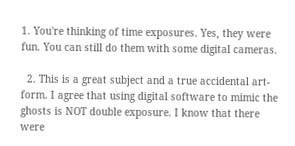1. You're thinking of time exposures. Yes, they were fun. You can still do them with some digital cameras.

  2. This is a great subject and a true accidental art-form. I agree that using digital software to mimic the ghosts is NOT double exposure. I know that there were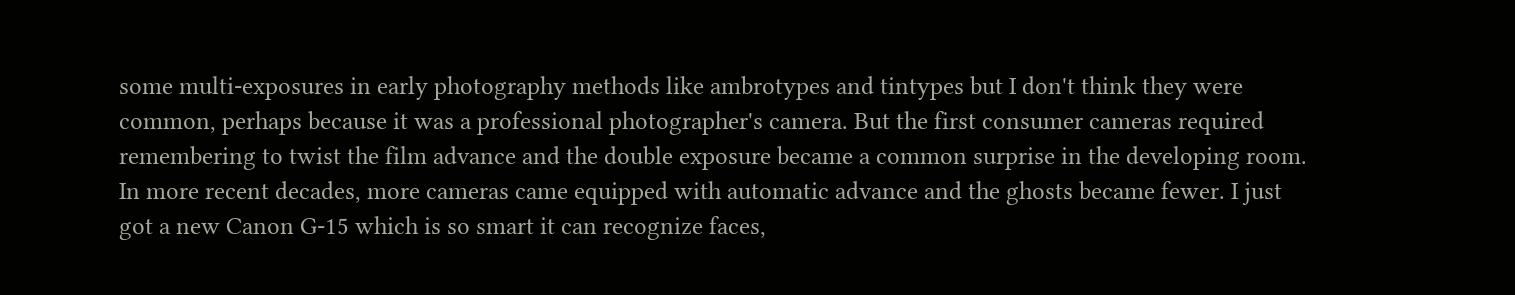some multi-exposures in early photography methods like ambrotypes and tintypes but I don't think they were common, perhaps because it was a professional photographer's camera. But the first consumer cameras required remembering to twist the film advance and the double exposure became a common surprise in the developing room. In more recent decades, more cameras came equipped with automatic advance and the ghosts became fewer. I just got a new Canon G-15 which is so smart it can recognize faces,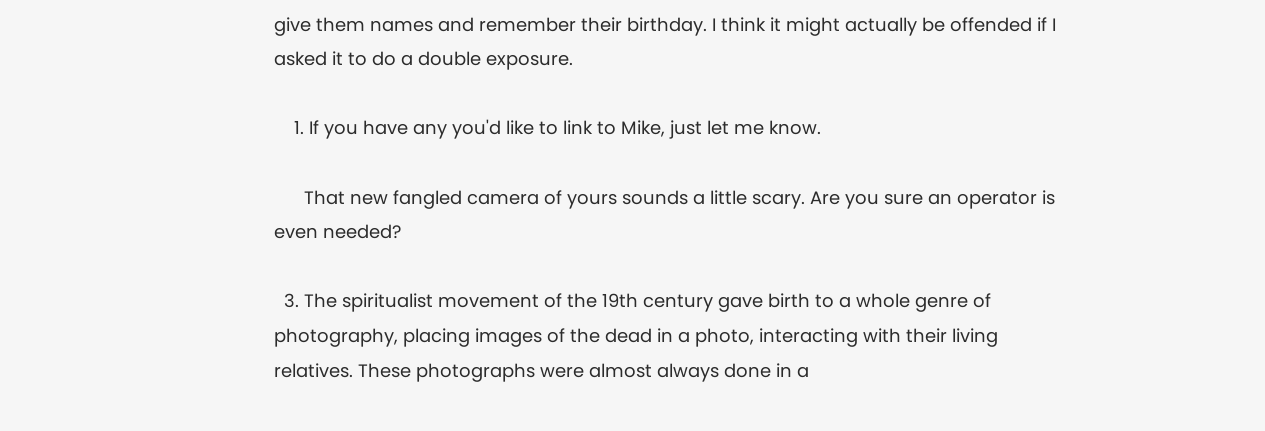give them names and remember their birthday. I think it might actually be offended if I asked it to do a double exposure.

    1. If you have any you'd like to link to Mike, just let me know.

      That new fangled camera of yours sounds a little scary. Are you sure an operator is even needed?

  3. The spiritualist movement of the 19th century gave birth to a whole genre of photography, placing images of the dead in a photo, interacting with their living relatives. These photographs were almost always done in a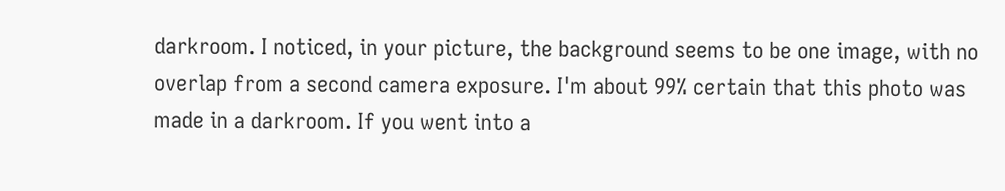darkroom. I noticed, in your picture, the background seems to be one image, with no overlap from a second camera exposure. I'm about 99% certain that this photo was made in a darkroom. If you went into a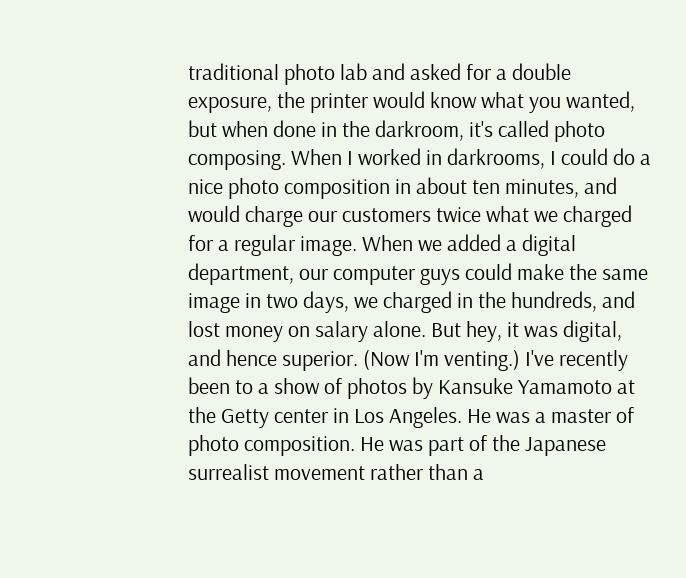traditional photo lab and asked for a double exposure, the printer would know what you wanted, but when done in the darkroom, it's called photo composing. When I worked in darkrooms, I could do a nice photo composition in about ten minutes, and would charge our customers twice what we charged for a regular image. When we added a digital department, our computer guys could make the same image in two days, we charged in the hundreds, and lost money on salary alone. But hey, it was digital, and hence superior. (Now I'm venting.) I've recently been to a show of photos by Kansuke Yamamoto at the Getty center in Los Angeles. He was a master of photo composition. He was part of the Japanese surrealist movement rather than a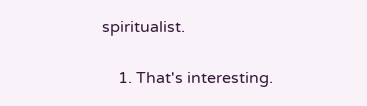spiritualist.

    1. That's interesting.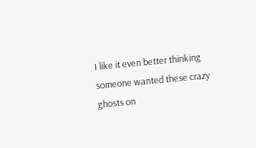I like it even better thinking someone wanted these crazy ghosts on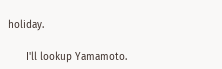holiday.

      I'll lookup Yamamoto.